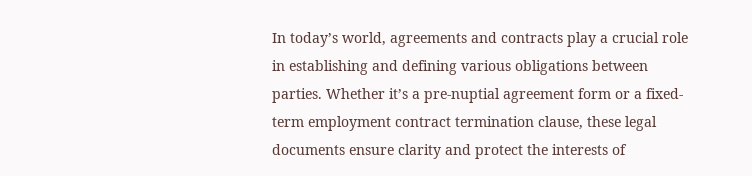In today’s world, agreements and contracts play a crucial role in establishing and defining various obligations between parties. Whether it’s a pre-nuptial agreement form or a fixed-term employment contract termination clause, these legal documents ensure clarity and protect the interests of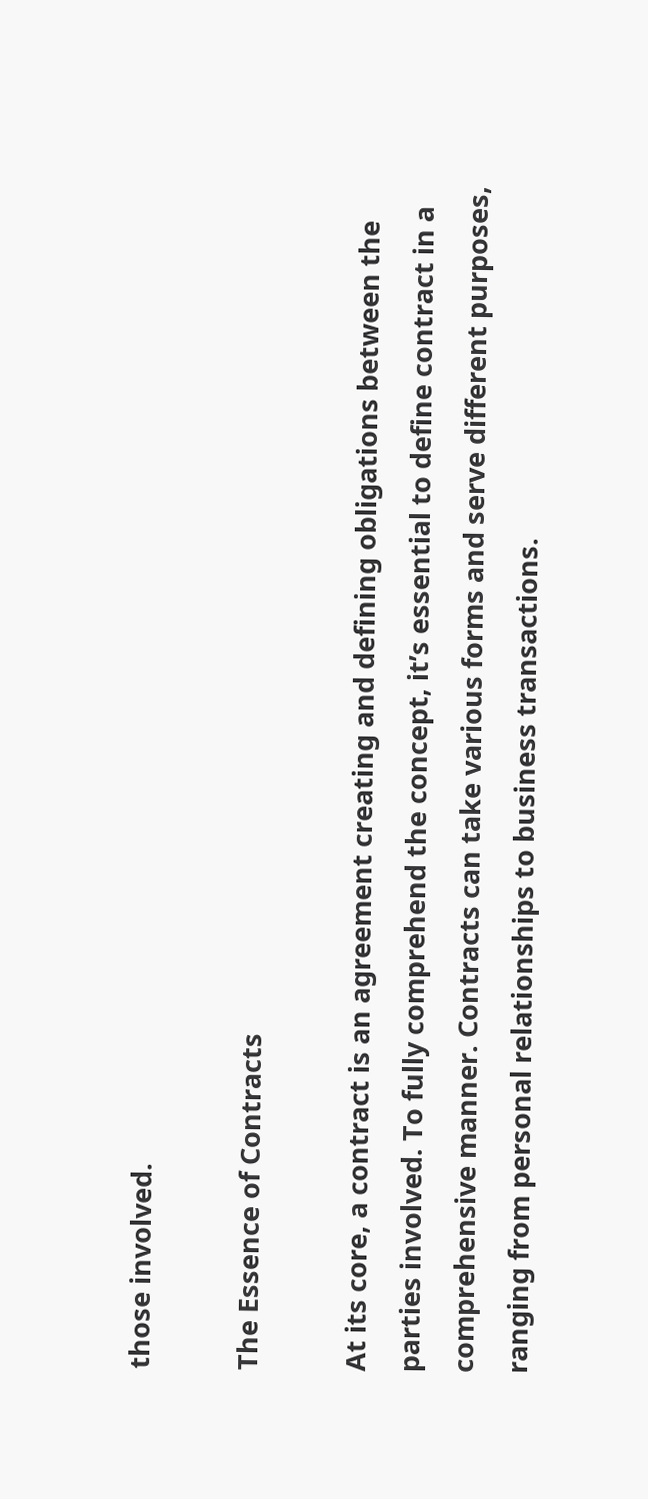those involved.

The Essence of Contracts

At its core, a contract is an agreement creating and defining obligations between the parties involved. To fully comprehend the concept, it’s essential to define contract in a comprehensive manner. Contracts can take various forms and serve different purposes, ranging from personal relationships to business transactions.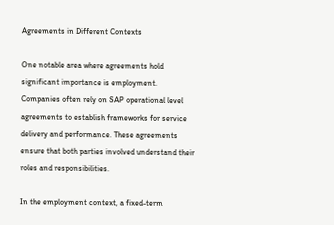Agreements in Different Contexts

One notable area where agreements hold significant importance is employment. Companies often rely on SAP operational level agreements to establish frameworks for service delivery and performance. These agreements ensure that both parties involved understand their roles and responsibilities.

In the employment context, a fixed-term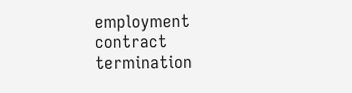employment contract termination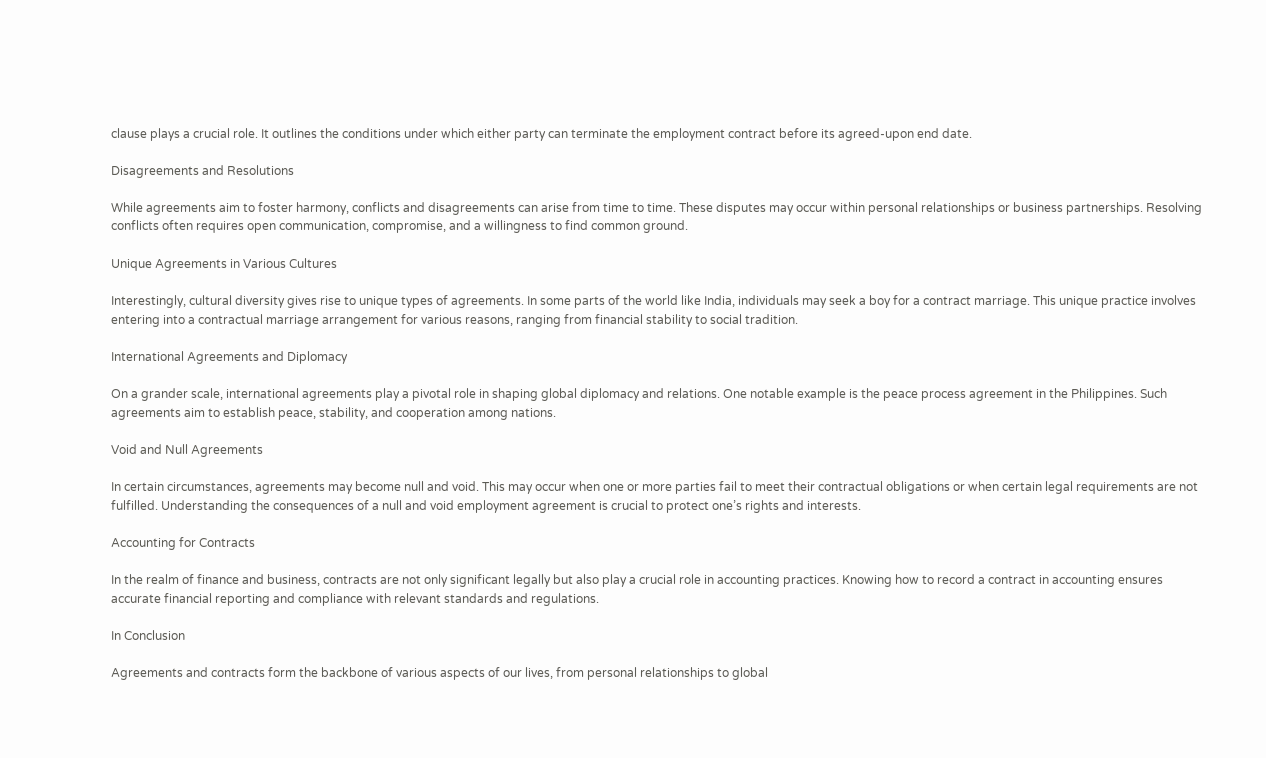clause plays a crucial role. It outlines the conditions under which either party can terminate the employment contract before its agreed-upon end date.

Disagreements and Resolutions

While agreements aim to foster harmony, conflicts and disagreements can arise from time to time. These disputes may occur within personal relationships or business partnerships. Resolving conflicts often requires open communication, compromise, and a willingness to find common ground.

Unique Agreements in Various Cultures

Interestingly, cultural diversity gives rise to unique types of agreements. In some parts of the world like India, individuals may seek a boy for a contract marriage. This unique practice involves entering into a contractual marriage arrangement for various reasons, ranging from financial stability to social tradition.

International Agreements and Diplomacy

On a grander scale, international agreements play a pivotal role in shaping global diplomacy and relations. One notable example is the peace process agreement in the Philippines. Such agreements aim to establish peace, stability, and cooperation among nations.

Void and Null Agreements

In certain circumstances, agreements may become null and void. This may occur when one or more parties fail to meet their contractual obligations or when certain legal requirements are not fulfilled. Understanding the consequences of a null and void employment agreement is crucial to protect one’s rights and interests.

Accounting for Contracts

In the realm of finance and business, contracts are not only significant legally but also play a crucial role in accounting practices. Knowing how to record a contract in accounting ensures accurate financial reporting and compliance with relevant standards and regulations.

In Conclusion

Agreements and contracts form the backbone of various aspects of our lives, from personal relationships to global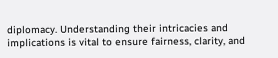diplomacy. Understanding their intricacies and implications is vital to ensure fairness, clarity, and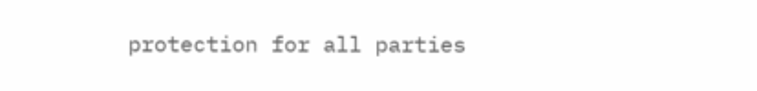protection for all parties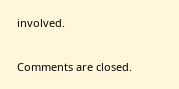involved.

Comments are closed.